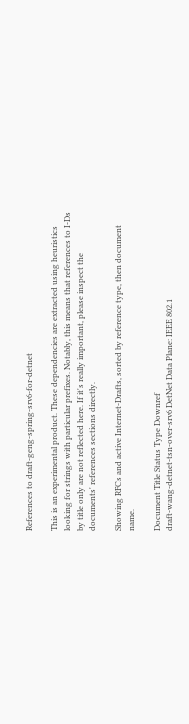References to draft-geng-spring-srv6-for-detnet

This is an experimental product. These dependencies are extracted using heuristics looking for strings with particular prefixes. Notably, this means that references to I-Ds by title only are not reflected here. If it's really important, please inspect the documents' references sections directly.

Showing RFCs and active Internet-Drafts, sorted by reference type, then document name.

Document Title Status Type Downref
draft-wang-detnet-tsn-over-srv6 DetNet Data Plane: IEEE 802.1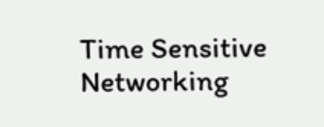Time Sensitive Networking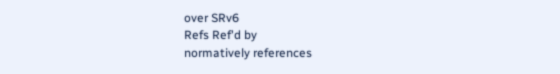over SRv6
Refs Ref'd by
normatively references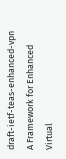draft-ietf-teas-enhanced-vpn A Framework for Enhanced Virtual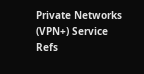Private Networks (VPN+) Service
Refs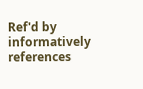Ref'd by
informatively references